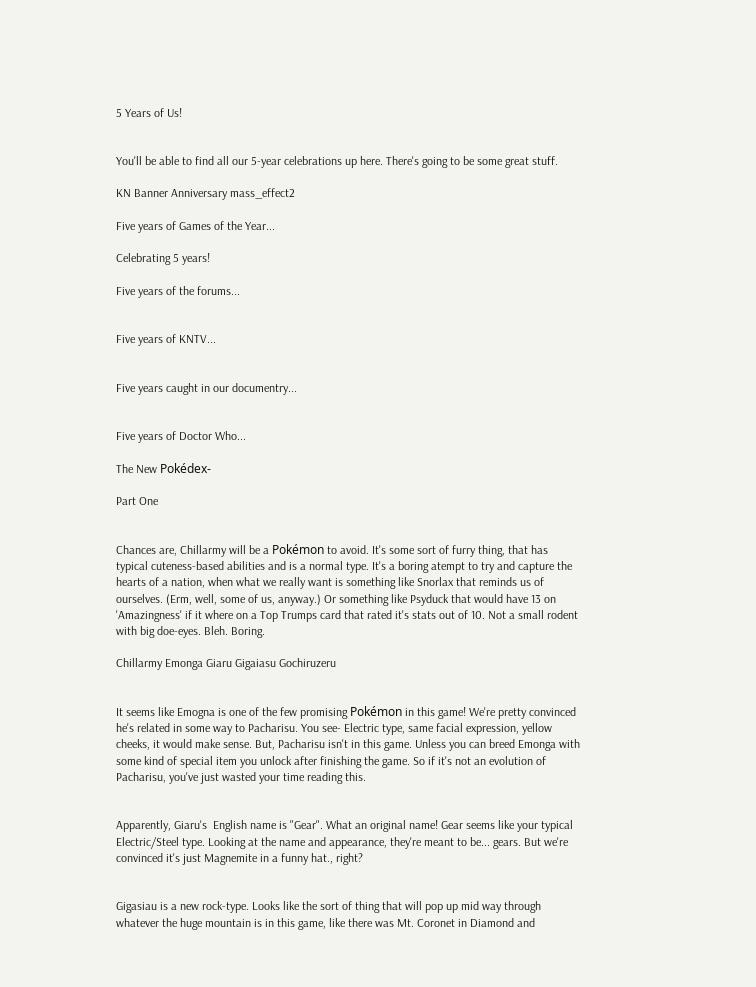5 Years of Us!


You'll be able to find all our 5-year celebrations up here. There's going to be some great stuff.

KN Banner Anniversary mass_effect2

Five years of Games of the Year...

Celebrating 5 years!

Five years of the forums...


Five years of KNTV...


Five years caught in our documentry...


Five years of Doctor Who...

The New Pokédex-

Part One


Chances are, Chillarmy will be a Pokémon to avoid. It's some sort of furry thing, that has typical cuteness-based abilities and is a normal type. It's a boring atempt to try and capture the hearts of a nation, when what we really want is something like Snorlax that reminds us of ourselves. (Erm, well, some of us, anyway.) Or something like Psyduck that would have 13 on 'Amazingness' if it where on a Top Trumps card that rated it's stats out of 10. Not a small rodent with big doe-eyes. Bleh. Boring.

Chillarmy Emonga Giaru Gigaiasu Gochiruzeru


It seems like Emogna is one of the few promising Pokémon in this game! We're pretty convinced he's related in some way to Pacharisu. You see- Electric type, same facial expression, yellow cheeks, it would make sense. But, Pacharisu isn't in this game. Unless you can breed Emonga with some kind of special item you unlock after finishing the game. So if it's not an evolution of Pacharisu, you've just wasted your time reading this.


Apparently, Giaru's  English name is "Gear". What an original name! Gear seems like your typical Electric/Steel type. Looking at the name and appearance, they're meant to be... gears. But we're convinced it's just Magnemite in a funny hat., right?


Gigasiau is a new rock-type. Looks like the sort of thing that will pop up mid way through whatever the huge mountain is in this game, like there was Mt. Coronet in Diamond and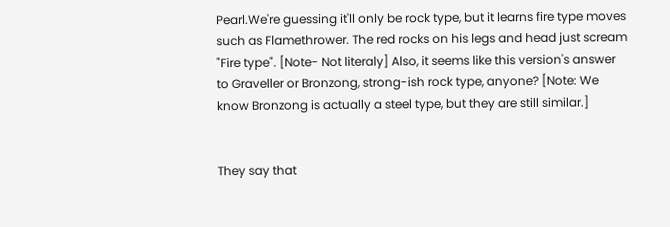Pearl.We're guessing it'll only be rock type, but it learns fire type moves such as Flamethrower. The red rocks on his legs and head just scream "Fire type". [Note- Not literaly] Also, it seems like this version's answer to Graveller or Bronzong, strong-ish rock type, anyone? [Note: We know Bronzong is actually a steel type, but they are still similar.]


They say that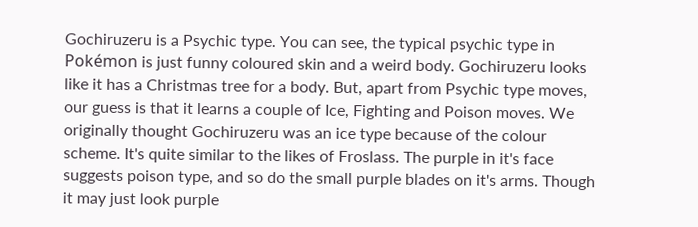Gochiruzeru is a Psychic type. You can see, the typical psychic type in Pokémon is just funny coloured skin and a weird body. Gochiruzeru looks like it has a Christmas tree for a body. But, apart from Psychic type moves, our guess is that it learns a couple of Ice, Fighting and Poison moves. We originally thought Gochiruzeru was an ice type because of the colour scheme. It's quite similar to the likes of Froslass. The purple in it's face suggests poison type, and so do the small purple blades on it's arms. Though it may just look purple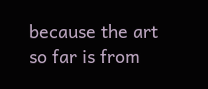because the art so far is from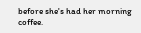before she's had her morning coffee.